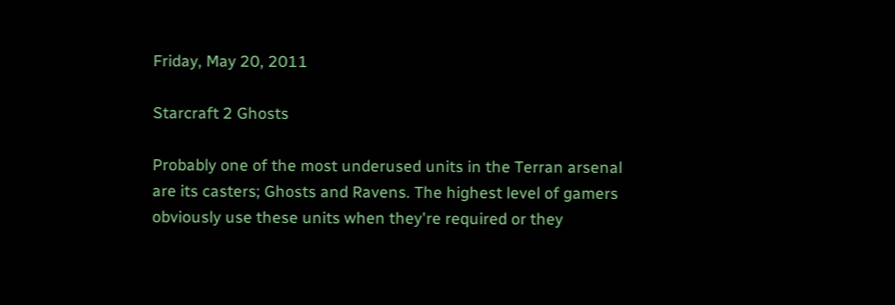Friday, May 20, 2011

Starcraft 2 Ghosts

Probably one of the most underused units in the Terran arsenal are its casters; Ghosts and Ravens. The highest level of gamers obviously use these units when they're required or they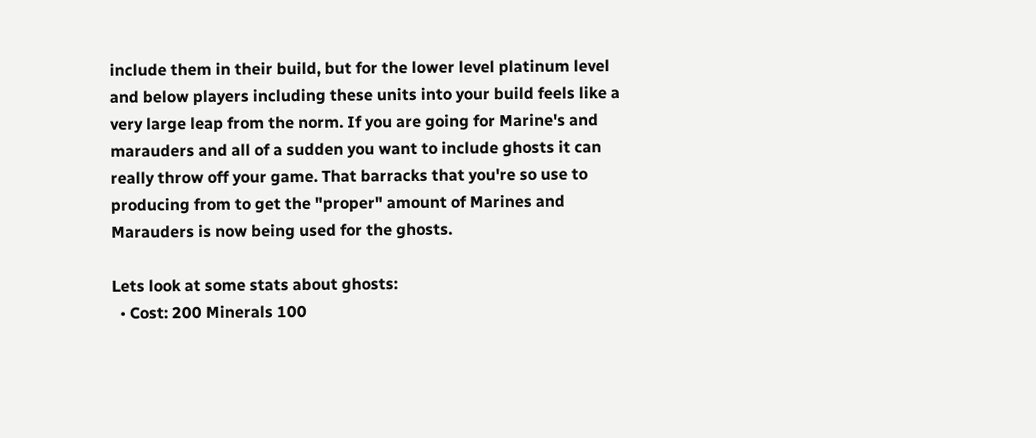include them in their build, but for the lower level platinum level and below players including these units into your build feels like a very large leap from the norm. If you are going for Marine's and marauders and all of a sudden you want to include ghosts it can really throw off your game. That barracks that you're so use to producing from to get the "proper" amount of Marines and Marauders is now being used for the ghosts.

Lets look at some stats about ghosts:
  • Cost: 200 Minerals 100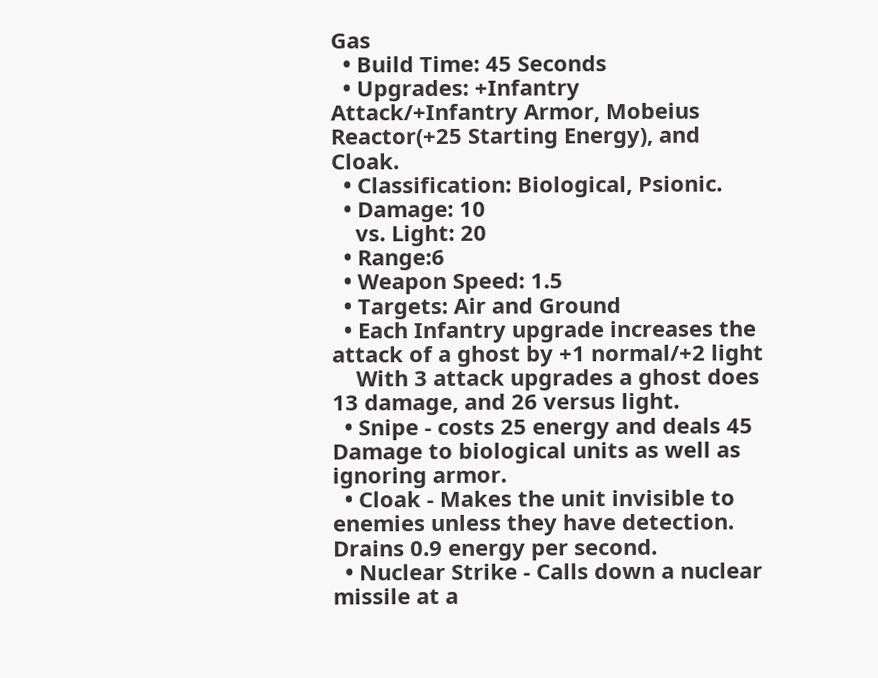Gas
  • Build Time: 45 Seconds
  • Upgrades: +Infantry Attack/+Infantry Armor, Mobeius Reactor(+25 Starting Energy), and Cloak.
  • Classification: Biological, Psionic.
  • Damage: 10
    vs. Light: 20
  • Range:6
  • Weapon Speed: 1.5
  • Targets: Air and Ground
  • Each Infantry upgrade increases the attack of a ghost by +1 normal/+2 light
    With 3 attack upgrades a ghost does 13 damage, and 26 versus light.
  • Snipe - costs 25 energy and deals 45 Damage to biological units as well as ignoring armor.
  • Cloak - Makes the unit invisible to enemies unless they have detection. Drains 0.9 energy per second.
  • Nuclear Strike - Calls down a nuclear missile at a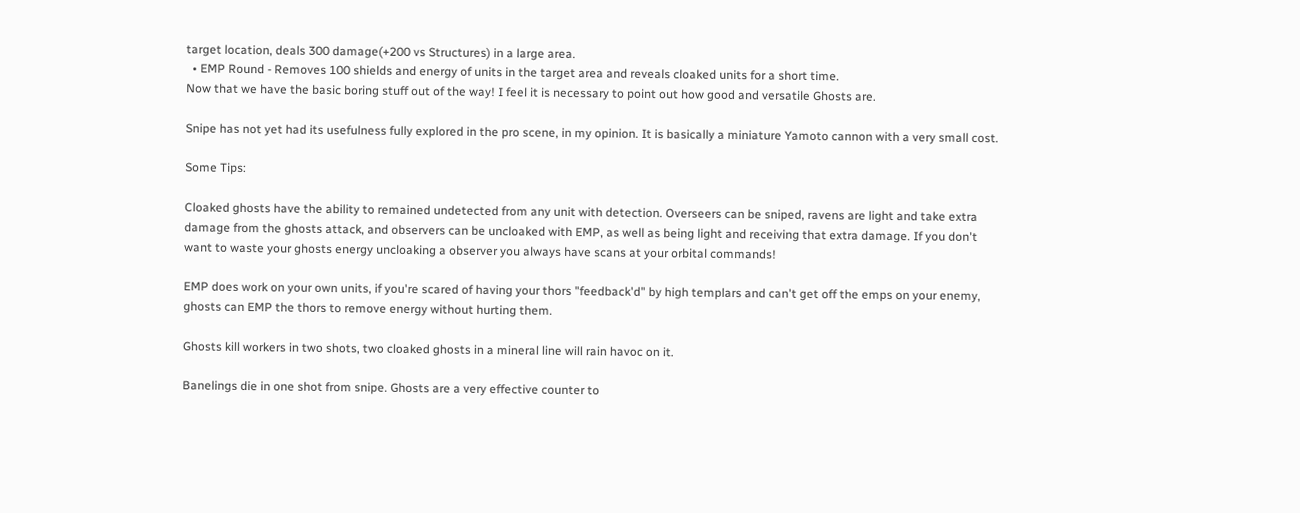target location, deals 300 damage(+200 vs Structures) in a large area.
  • EMP Round - Removes 100 shields and energy of units in the target area and reveals cloaked units for a short time.
Now that we have the basic boring stuff out of the way! I feel it is necessary to point out how good and versatile Ghosts are.

Snipe has not yet had its usefulness fully explored in the pro scene, in my opinion. It is basically a miniature Yamoto cannon with a very small cost.

Some Tips:

Cloaked ghosts have the ability to remained undetected from any unit with detection. Overseers can be sniped, ravens are light and take extra damage from the ghosts attack, and observers can be uncloaked with EMP, as well as being light and receiving that extra damage. If you don't want to waste your ghosts energy uncloaking a observer you always have scans at your orbital commands!

EMP does work on your own units, if you're scared of having your thors "feedback'd" by high templars and can't get off the emps on your enemy, ghosts can EMP the thors to remove energy without hurting them.

Ghosts kill workers in two shots, two cloaked ghosts in a mineral line will rain havoc on it.

Banelings die in one shot from snipe. Ghosts are a very effective counter to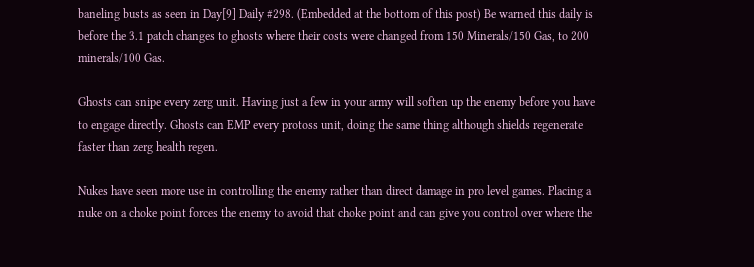baneling busts as seen in Day[9] Daily #298. (Embedded at the bottom of this post) Be warned this daily is before the 3.1 patch changes to ghosts where their costs were changed from 150 Minerals/150 Gas, to 200 minerals/100 Gas.

Ghosts can snipe every zerg unit. Having just a few in your army will soften up the enemy before you have to engage directly. Ghosts can EMP every protoss unit, doing the same thing although shields regenerate faster than zerg health regen.

Nukes have seen more use in controlling the enemy rather than direct damage in pro level games. Placing a nuke on a choke point forces the enemy to avoid that choke point and can give you control over where the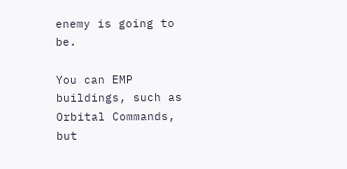enemy is going to be.

You can EMP buildings, such as Orbital Commands, but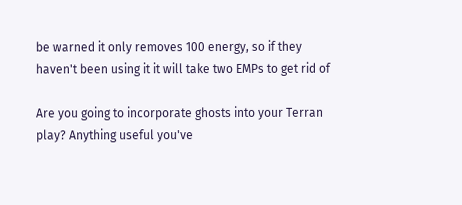be warned it only removes 100 energy, so if they haven't been using it it will take two EMPs to get rid of

Are you going to incorporate ghosts into your Terran play? Anything useful you've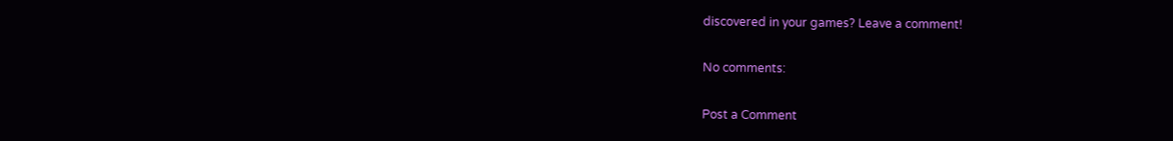discovered in your games? Leave a comment!

No comments:

Post a Comment